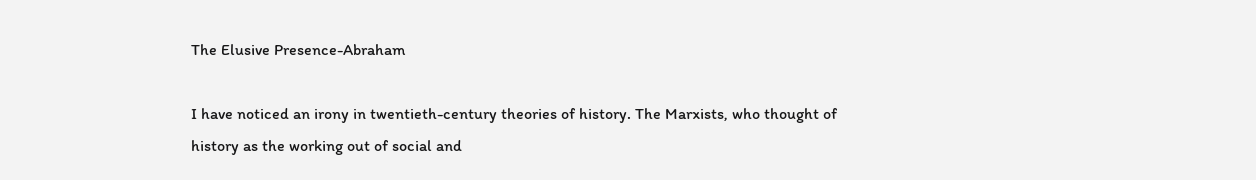The Elusive Presence-Abraham

I have noticed an irony in twentieth-century theories of history. The Marxists, who thought of history as the working out of social and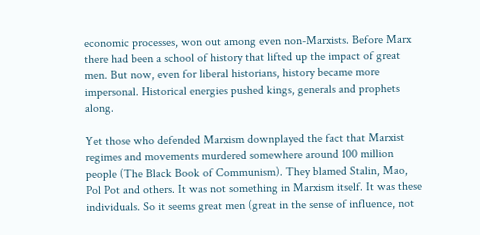economic processes, won out among even non-Marxists. Before Marx there had been a school of history that lifted up the impact of great men. But now, even for liberal historians, history became more impersonal. Historical energies pushed kings, generals and prophets along.

Yet those who defended Marxism downplayed the fact that Marxist regimes and movements murdered somewhere around 100 million people (The Black Book of Communism). They blamed Stalin, Mao, Pol Pot and others. It was not something in Marxism itself. It was these individuals. So it seems great men (great in the sense of influence, not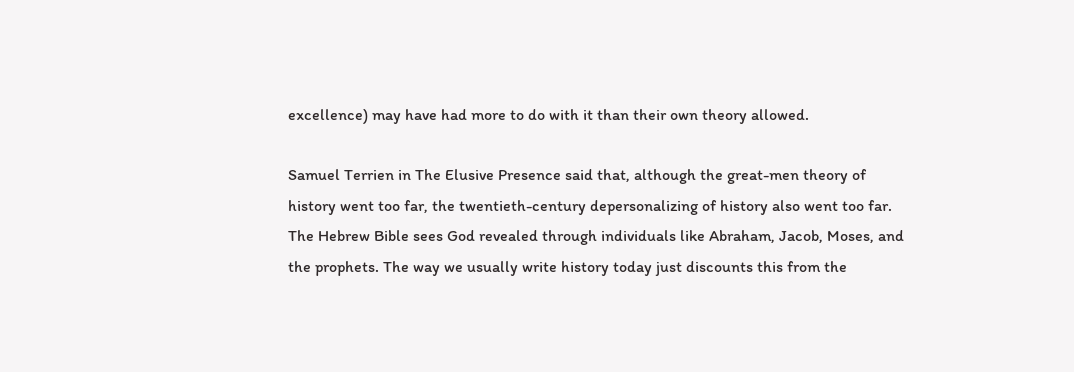excellence) may have had more to do with it than their own theory allowed.

Samuel Terrien in The Elusive Presence said that, although the great-men theory of history went too far, the twentieth-century depersonalizing of history also went too far. The Hebrew Bible sees God revealed through individuals like Abraham, Jacob, Moses, and the prophets. The way we usually write history today just discounts this from the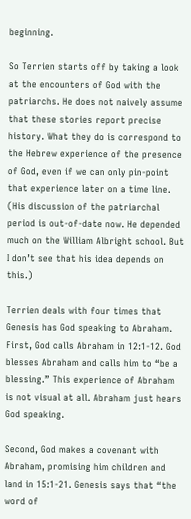beginning.

So Terrien starts off by taking a look at the encounters of God with the patriarchs. He does not naively assume that these stories report precise history. What they do is correspond to the Hebrew experience of the presence of God, even if we can only pin-point that experience later on a time line. (His discussion of the patriarchal period is out-of-date now. He depended much on the William Albright school. But I don’t see that his idea depends on this.)

Terrien deals with four times that Genesis has God speaking to Abraham. First, God calls Abraham in 12:1-12. God blesses Abraham and calls him to “be a blessing.” This experience of Abraham is not visual at all. Abraham just hears God speaking.

Second, God makes a covenant with Abraham, promising him children and land in 15:1-21. Genesis says that “the word of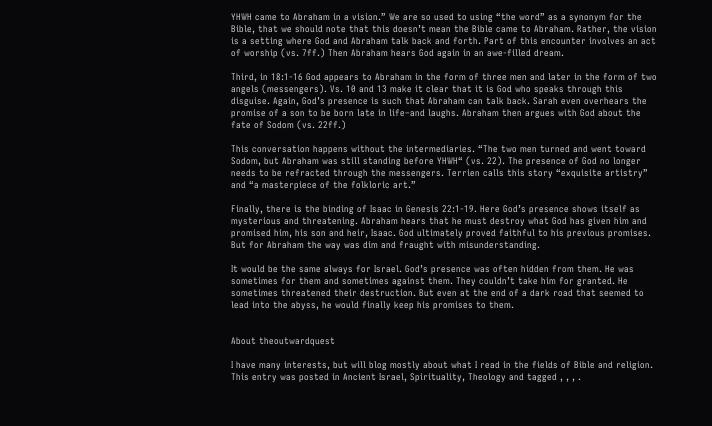YHWH came to Abraham in a vision.” We are so used to using “the word” as a synonym for the Bible, that we should note that this doesn’t mean the Bible came to Abraham. Rather, the vision is a setting where God and Abraham talk back and forth. Part of this encounter involves an act of worship (vs. 7ff.) Then Abraham hears God again in an awe-filled dream.

Third, in 18:1-16 God appears to Abraham in the form of three men and later in the form of two angels (messengers). Vs. 10 and 13 make it clear that it is God who speaks through this disguise. Again, God’s presence is such that Abraham can talk back. Sarah even overhears the promise of a son to be born late in life–and laughs. Abraham then argues with God about the fate of Sodom (vs. 22ff.)

This conversation happens without the intermediaries. “The two men turned and went toward Sodom, but Abraham was still standing before YHWH“ (vs. 22). The presence of God no longer needs to be refracted through the messengers. Terrien calls this story “exquisite artistry” and “a masterpiece of the folkloric art.”

Finally, there is the binding of Isaac in Genesis 22:1-19. Here God’s presence shows itself as mysterious and threatening. Abraham hears that he must destroy what God has given him and promised him, his son and heir, Isaac. God ultimately proved faithful to his previous promises. But for Abraham the way was dim and fraught with misunderstanding.

It would be the same always for Israel. God’s presence was often hidden from them. He was sometimes for them and sometimes against them. They couldn’t take him for granted. He sometimes threatened their destruction. But even at the end of a dark road that seemed to lead into the abyss, he would finally keep his promises to them.


About theoutwardquest

I have many interests, but will blog mostly about what I read in the fields of Bible and religion.
This entry was posted in Ancient Israel, Spirituality, Theology and tagged , , , .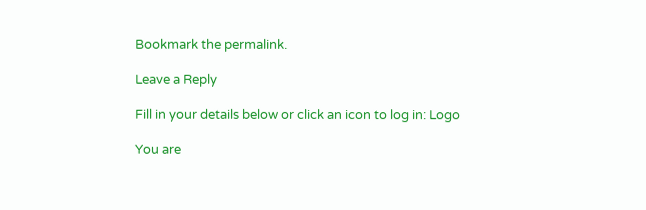Bookmark the permalink.

Leave a Reply

Fill in your details below or click an icon to log in: Logo

You are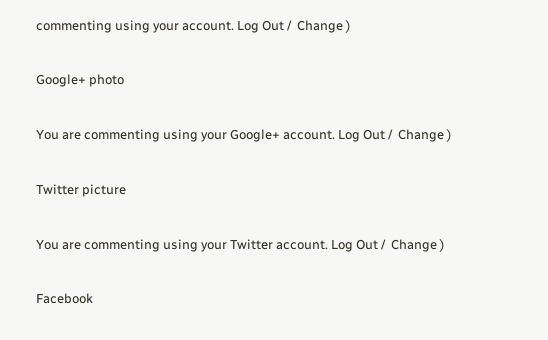commenting using your account. Log Out /  Change )

Google+ photo

You are commenting using your Google+ account. Log Out /  Change )

Twitter picture

You are commenting using your Twitter account. Log Out /  Change )

Facebook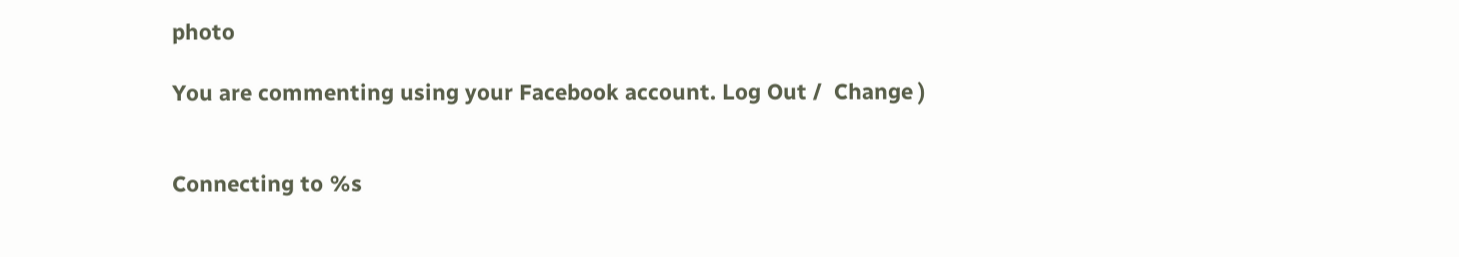photo

You are commenting using your Facebook account. Log Out /  Change )


Connecting to %s